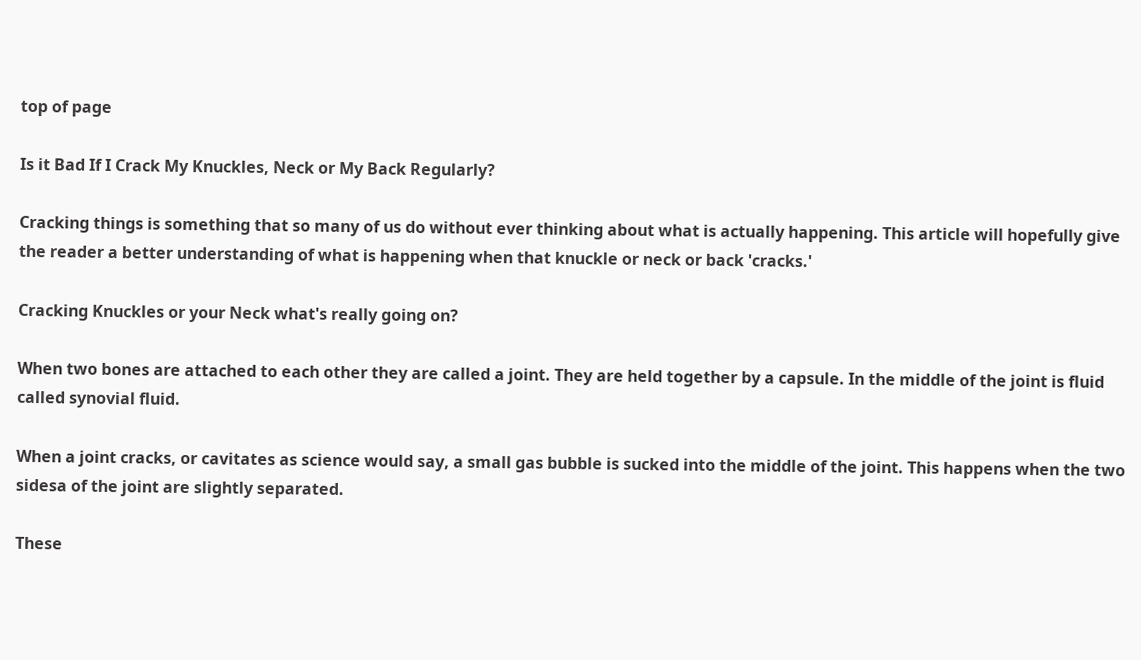top of page

Is it Bad If I Crack My Knuckles, Neck or My Back Regularly?

Cracking things is something that so many of us do without ever thinking about what is actually happening. This article will hopefully give the reader a better understanding of what is happening when that knuckle or neck or back 'cracks.'

Cracking Knuckles or your Neck what's really going on?

When two bones are attached to each other they are called a joint. They are held together by a capsule. In the middle of the joint is fluid called synovial fluid.

When a joint cracks, or cavitates as science would say, a small gas bubble is sucked into the middle of the joint. This happens when the two sidesa of the joint are slightly separated.

These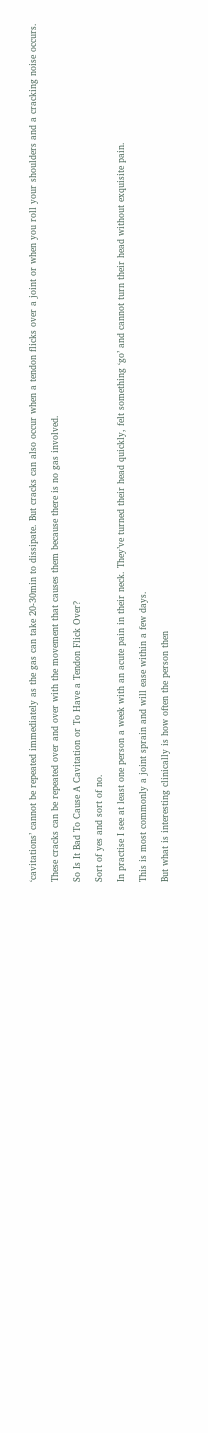‘cavitations’ cannot be repeated immediately as the gas can take 20-30min to dissipate. But cracks can also occur when a tendon flicks over a joint or when you roll your shoulders and a cracking noise occurs.

These cracks can be repeated over and over with the movement that causes them because there is no gas involved.

So Is It Bad To Cause A Cavitation or To Have a Tendon Flick Over?

Sort of yes and sort of no.

In practise I see at least one person a week with an acute pain in their neck. They’ve turned their head quickly, felt something ‘go’ and cannot turn their head without exquisite pain.

This is most commonly a joint sprain and will ease within a few days.

But what is interesting clinically is how often the person then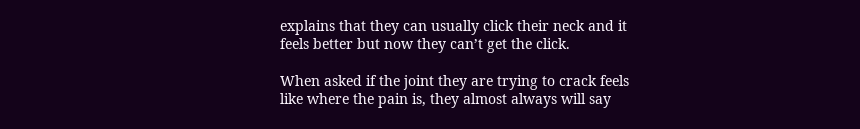explains that they can usually click their neck and it feels better but now they can’t get the click.

When asked if the joint they are trying to crack feels like where the pain is, they almost always will say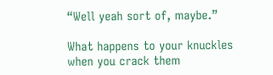“Well yeah sort of, maybe.”

What happens to your knuckles when you crack them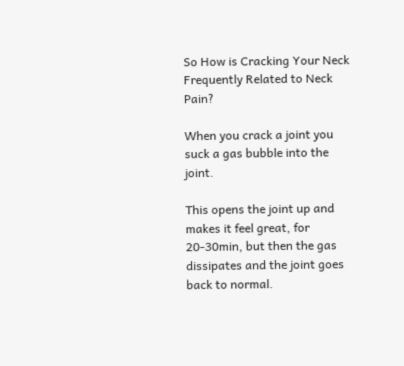So How is Cracking Your Neck Frequently Related to Neck Pain?

When you crack a joint you suck a gas bubble into the joint.

This opens the joint up and makes it feel great, for 20-30min, but then the gas dissipates and the joint goes back to normal.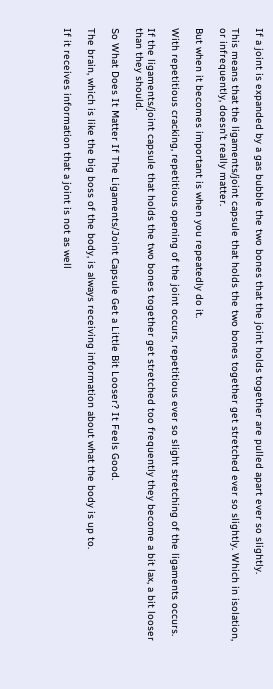If a joint is expanded by a gas bubble the two bones that the joint holds together are pulled apart ever so slightly.

This means that the ligaments/joint capsule that holds the two bones together get stretched ever so slightly. Which in isolation, or infrequently, doesn’t really matter.

But when it becomes important is when you repeatedly do it.

With repetitious cracking, repetitious opening of the joint occurs, repetitious ever so slight stretching of the ligaments occurs.

If the ligaments/joint capsule that holds the two bones together get stretched too frequently they become a bit lax, a bit looser than they should.

So What Does It Matter If The Ligaments/Joint Capsule Get a Little Bit Looser? It Feels Good.

The brain, which is like the big boss of the body, is always receiving information about what the body is up to.

If it receives information that a joint is not as well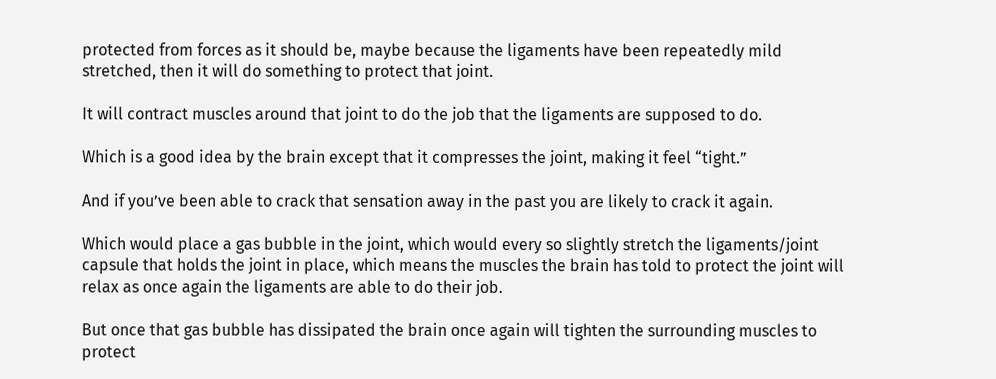protected from forces as it should be, maybe because the ligaments have been repeatedly mild stretched, then it will do something to protect that joint.

It will contract muscles around that joint to do the job that the ligaments are supposed to do.

Which is a good idea by the brain except that it compresses the joint, making it feel “tight.”

And if you’ve been able to crack that sensation away in the past you are likely to crack it again.

Which would place a gas bubble in the joint, which would every so slightly stretch the ligaments/joint capsule that holds the joint in place, which means the muscles the brain has told to protect the joint will relax as once again the ligaments are able to do their job.

But once that gas bubble has dissipated the brain once again will tighten the surrounding muscles to protect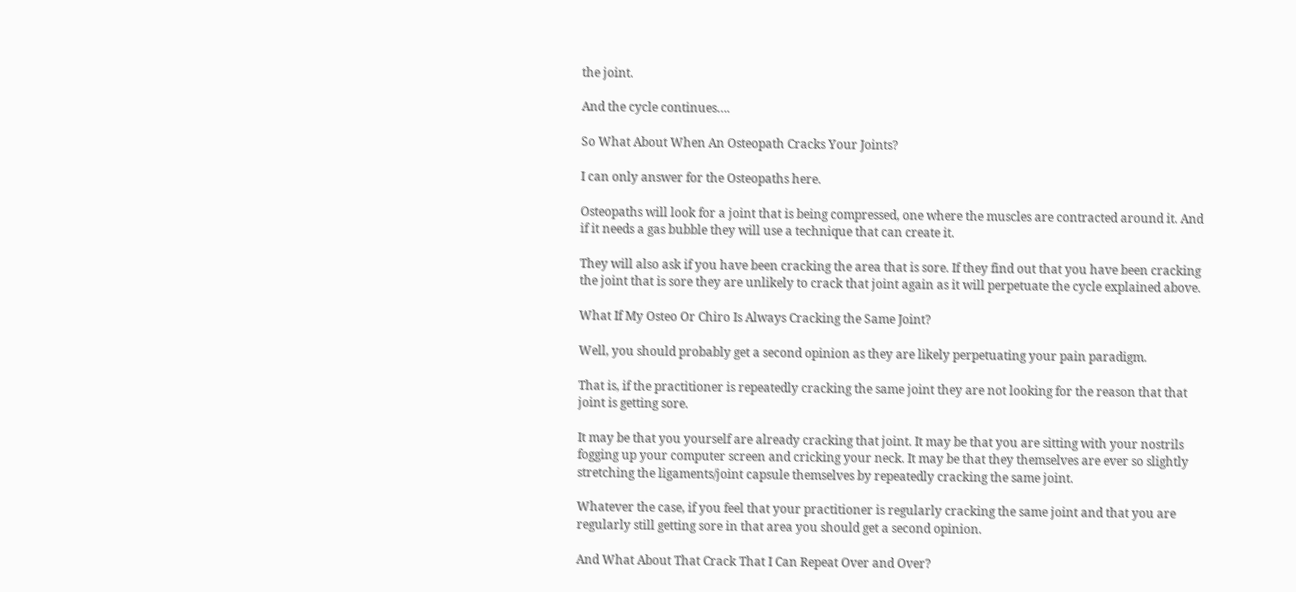the joint.

And the cycle continues….

So What About When An Osteopath Cracks Your Joints?

I can only answer for the Osteopaths here.

Osteopaths will look for a joint that is being compressed, one where the muscles are contracted around it. And if it needs a gas bubble they will use a technique that can create it.

They will also ask if you have been cracking the area that is sore. If they find out that you have been cracking the joint that is sore they are unlikely to crack that joint again as it will perpetuate the cycle explained above.

What If My Osteo Or Chiro Is Always Cracking the Same Joint?

Well, you should probably get a second opinion as they are likely perpetuating your pain paradigm.

That is, if the practitioner is repeatedly cracking the same joint they are not looking for the reason that that joint is getting sore.

It may be that you yourself are already cracking that joint. It may be that you are sitting with your nostrils fogging up your computer screen and cricking your neck. It may be that they themselves are ever so slightly stretching the ligaments/joint capsule themselves by repeatedly cracking the same joint.

Whatever the case, if you feel that your practitioner is regularly cracking the same joint and that you are regularly still getting sore in that area you should get a second opinion.

And What About That Crack That I Can Repeat Over and Over?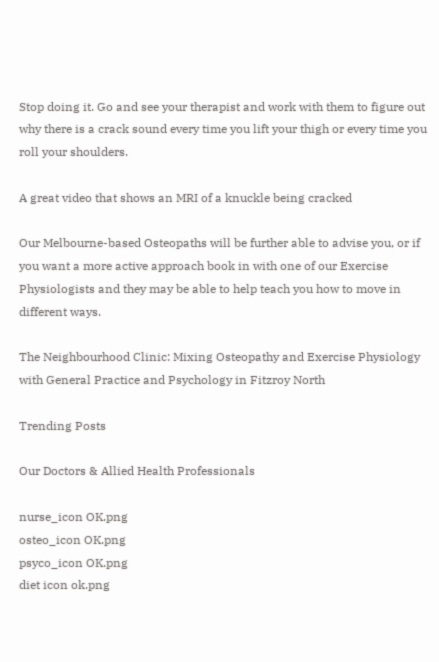Stop doing it. Go and see your therapist and work with them to figure out why there is a crack sound every time you lift your thigh or every time you roll your shoulders.

A great video that shows an MRI of a knuckle being cracked

Our Melbourne-based Osteopaths will be further able to advise you, or if you want a more active approach book in with one of our Exercise Physiologists and they may be able to help teach you how to move in different ways.

The Neighbourhood Clinic: Mixing Osteopathy and Exercise Physiology with General Practice and Psychology in Fitzroy North

Trending Posts

Our Doctors & Allied Health Professionals

nurse_icon OK.png
osteo_icon OK.png
psyco_icon OK.png
diet icon ok.png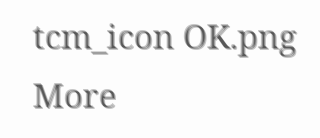tcm_icon OK.png
More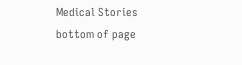Medical Stories
bottom of page